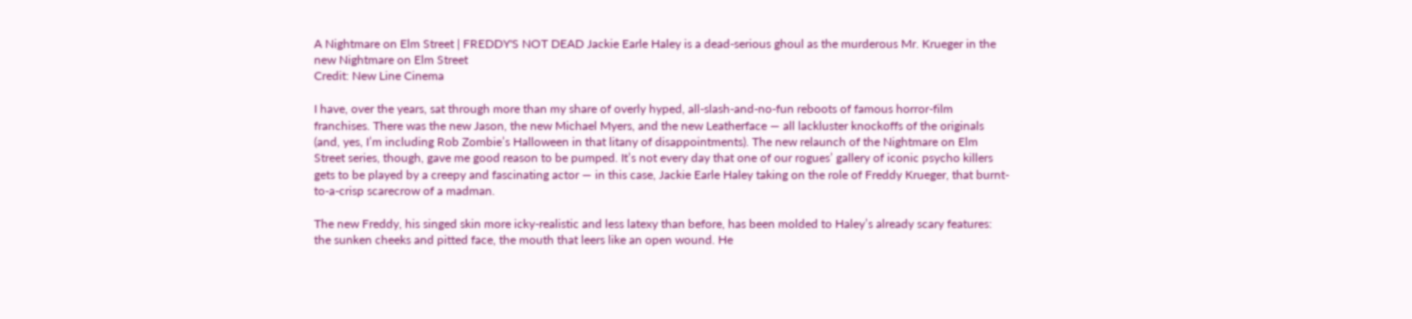A Nightmare on Elm Street | FREDDY'S NOT DEAD Jackie Earle Haley is a dead-serious ghoul as the murderous Mr. Krueger in the new Nightmare on Elm Street
Credit: New Line Cinema

I have, over the years, sat through more than my share of overly hyped, all-slash-and-no-fun reboots of famous horror-film franchises. There was the new Jason, the new Michael Myers, and the new Leatherface — all lackluster knockoffs of the originals (and, yes, I’m including Rob Zombie’s Halloween in that litany of disappointments). The new relaunch of the Nightmare on Elm Street series, though, gave me good reason to be pumped. It’s not every day that one of our rogues’ gallery of iconic psycho killers gets to be played by a creepy and fascinating actor — in this case, Jackie Earle Haley taking on the role of Freddy Krueger, that burnt-to-a-crisp scarecrow of a madman.

The new Freddy, his singed skin more icky-realistic and less latexy than before, has been molded to Haley’s already scary features: the sunken cheeks and pitted face, the mouth that leers like an open wound. He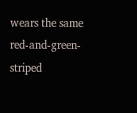wears the same red-and-green-striped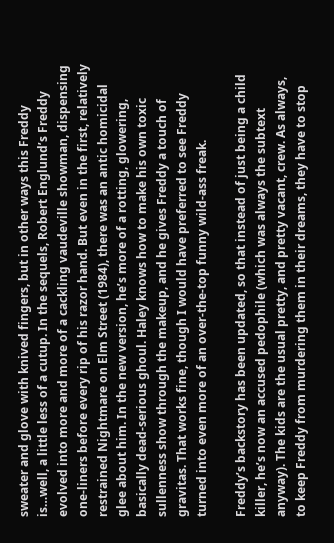sweater and glove with knived fingers, but in other ways this Freddy is…well, a little less of a cutup. In the sequels, Robert Englund’s Freddy evolved into more and more of a cackling vaudeville showman, dispensing one-liners before every rip of his razor hand. But even in the first, relatively restrained Nightmare on Elm Street (1984), there was an antic homicidal glee about him. In the new version, he’s more of a rotting, glowering, basically dead-serious ghoul. Haley knows how to make his own toxic sullenness show through the makeup, and he gives Freddy a touch of gravitas. That works fine, though I would have preferred to see Freddy turned into even more of an over-the-top funny wild-ass freak.

Freddy’s backstory has been updated, so that instead of just being a child killer, he’s now an accused pedophile (which was always the subtext anyway). The kids are the usual pretty, and pretty vacant, crew. As always, to keep Freddy from murdering them in their dreams, they have to stop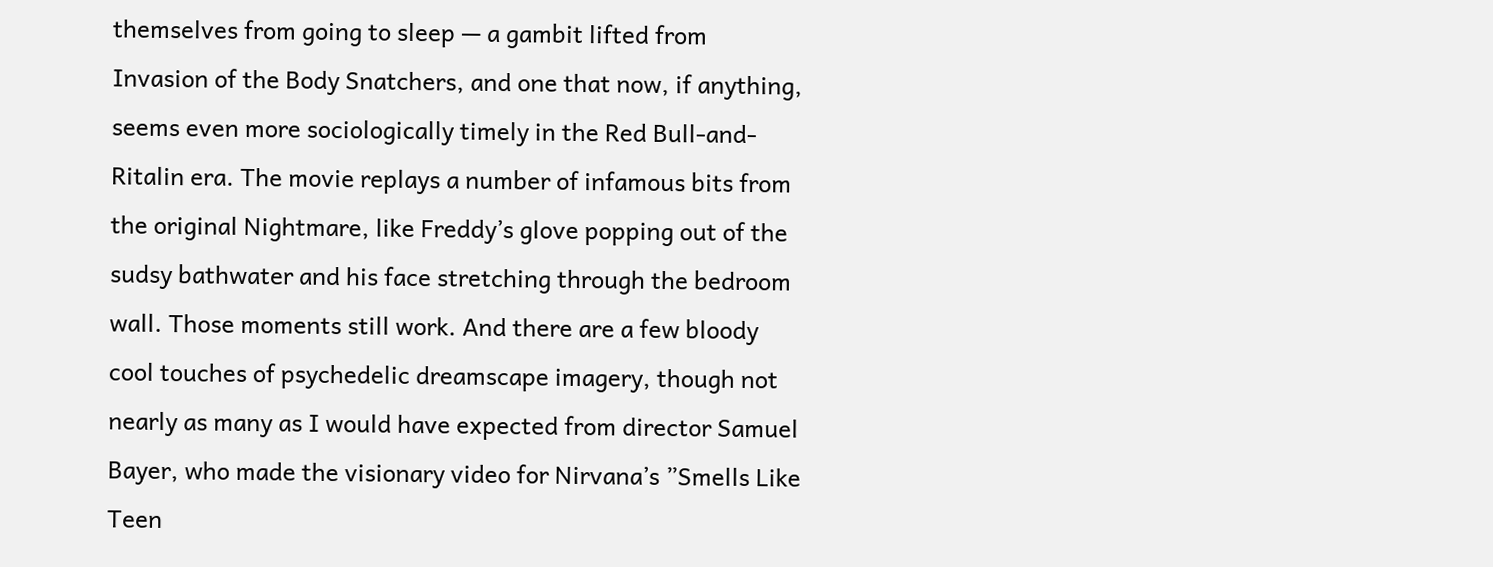themselves from going to sleep — a gambit lifted from Invasion of the Body Snatchers, and one that now, if anything, seems even more sociologically timely in the Red Bull-and-Ritalin era. The movie replays a number of infamous bits from the original Nightmare, like Freddy’s glove popping out of the sudsy bathwater and his face stretching through the bedroom wall. Those moments still work. And there are a few bloody cool touches of psychedelic dreamscape imagery, though not nearly as many as I would have expected from director Samuel Bayer, who made the visionary video for Nirvana’s ”Smells Like Teen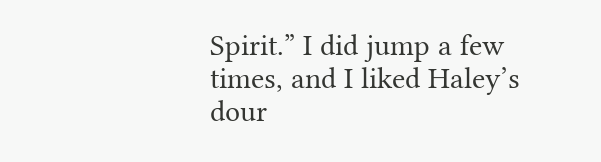Spirit.” I did jump a few times, and I liked Haley’s dour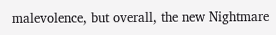malevolence, but overall, the new Nightmare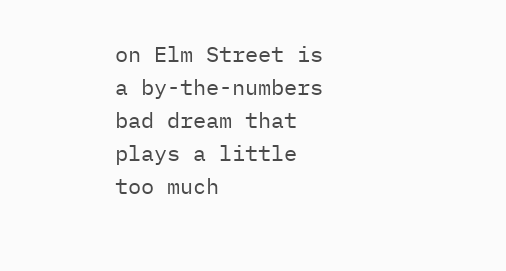on Elm Street is a by-the-numbers bad dream that plays a little too much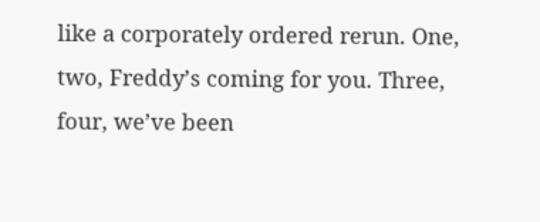like a corporately ordered rerun. One, two, Freddy’s coming for you. Three, four, we’ve been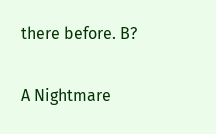there before. B?

A Nightmare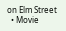on Elm Street
  • Movie